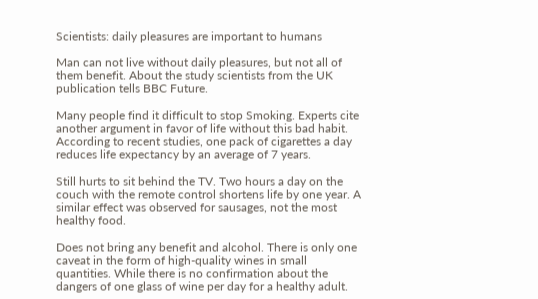Scientists: daily pleasures are important to humans

Man can not live without daily pleasures, but not all of them benefit. About the study scientists from the UK publication tells BBC Future.

Many people find it difficult to stop Smoking. Experts cite another argument in favor of life without this bad habit. According to recent studies, one pack of cigarettes a day reduces life expectancy by an average of 7 years.

Still hurts to sit behind the TV. Two hours a day on the couch with the remote control shortens life by one year. A similar effect was observed for sausages, not the most healthy food.

Does not bring any benefit and alcohol. There is only one caveat in the form of high-quality wines in small quantities. While there is no confirmation about the dangers of one glass of wine per day for a healthy adult.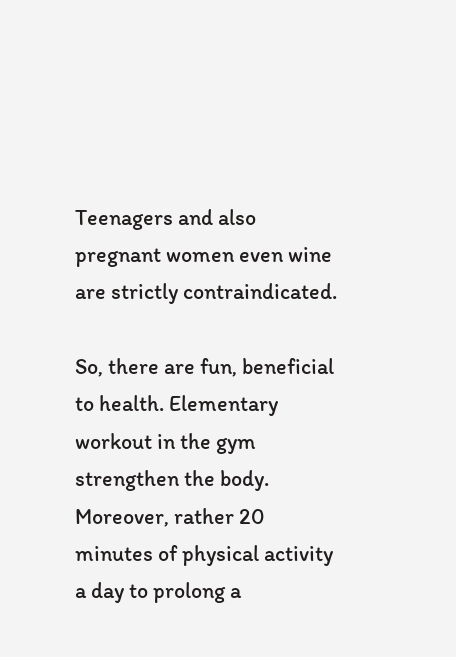Teenagers and also pregnant women even wine are strictly contraindicated.

So, there are fun, beneficial to health. Elementary workout in the gym strengthen the body. Moreover, rather 20 minutes of physical activity a day to prolong a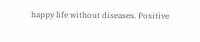happy life without diseases. Positive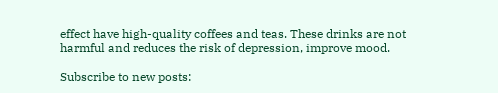effect have high-quality coffees and teas. These drinks are not harmful and reduces the risk of depression, improve mood.

Subscribe to new posts: